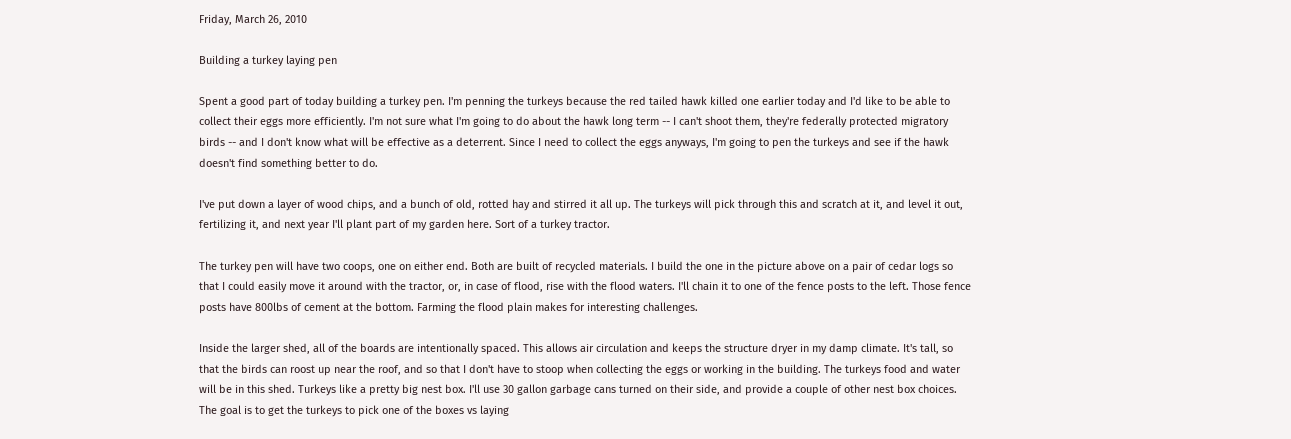Friday, March 26, 2010

Building a turkey laying pen

Spent a good part of today building a turkey pen. I'm penning the turkeys because the red tailed hawk killed one earlier today and I'd like to be able to collect their eggs more efficiently. I'm not sure what I'm going to do about the hawk long term -- I can't shoot them, they're federally protected migratory birds -- and I don't know what will be effective as a deterrent. Since I need to collect the eggs anyways, I'm going to pen the turkeys and see if the hawk doesn't find something better to do.

I've put down a layer of wood chips, and a bunch of old, rotted hay and stirred it all up. The turkeys will pick through this and scratch at it, and level it out, fertilizing it, and next year I'll plant part of my garden here. Sort of a turkey tractor.

The turkey pen will have two coops, one on either end. Both are built of recycled materials. I build the one in the picture above on a pair of cedar logs so that I could easily move it around with the tractor, or, in case of flood, rise with the flood waters. I'll chain it to one of the fence posts to the left. Those fence posts have 800lbs of cement at the bottom. Farming the flood plain makes for interesting challenges.

Inside the larger shed, all of the boards are intentionally spaced. This allows air circulation and keeps the structure dryer in my damp climate. It's tall, so that the birds can roost up near the roof, and so that I don't have to stoop when collecting the eggs or working in the building. The turkeys food and water will be in this shed. Turkeys like a pretty big nest box. I'll use 30 gallon garbage cans turned on their side, and provide a couple of other nest box choices. The goal is to get the turkeys to pick one of the boxes vs laying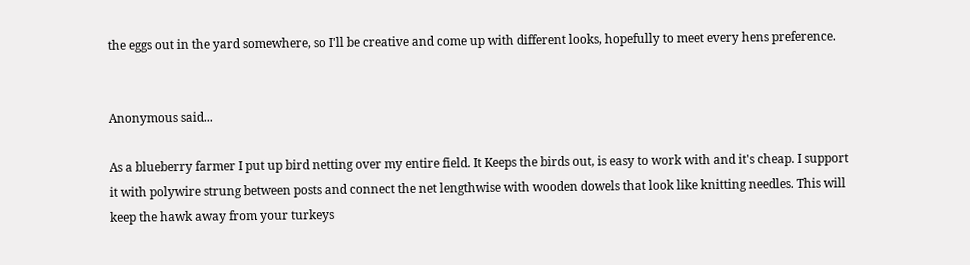the eggs out in the yard somewhere, so I'll be creative and come up with different looks, hopefully to meet every hens preference.


Anonymous said...

As a blueberry farmer I put up bird netting over my entire field. It Keeps the birds out, is easy to work with and it's cheap. I support it with polywire strung between posts and connect the net lengthwise with wooden dowels that look like knitting needles. This will keep the hawk away from your turkeys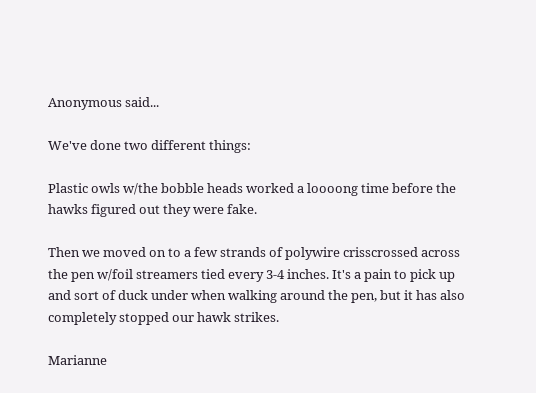Anonymous said...

We've done two different things:

Plastic owls w/the bobble heads worked a loooong time before the hawks figured out they were fake.

Then we moved on to a few strands of polywire crisscrossed across the pen w/foil streamers tied every 3-4 inches. It's a pain to pick up and sort of duck under when walking around the pen, but it has also completely stopped our hawk strikes.

Marianne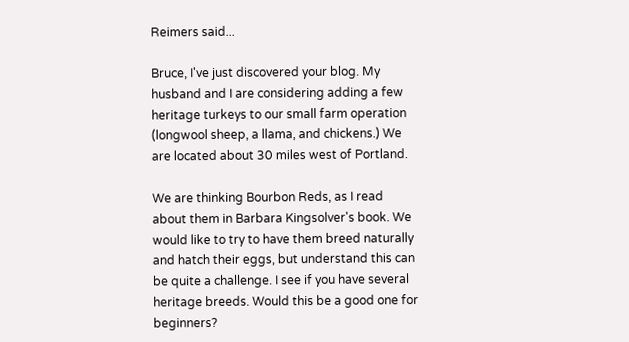Reimers said...

Bruce, I've just discovered your blog. My husband and I are considering adding a few heritage turkeys to our small farm operation (longwool sheep, a llama, and chickens.) We are located about 30 miles west of Portland.

We are thinking Bourbon Reds, as I read about them in Barbara Kingsolver's book. We would like to try to have them breed naturally and hatch their eggs, but understand this can be quite a challenge. I see if you have several heritage breeds. Would this be a good one for beginners?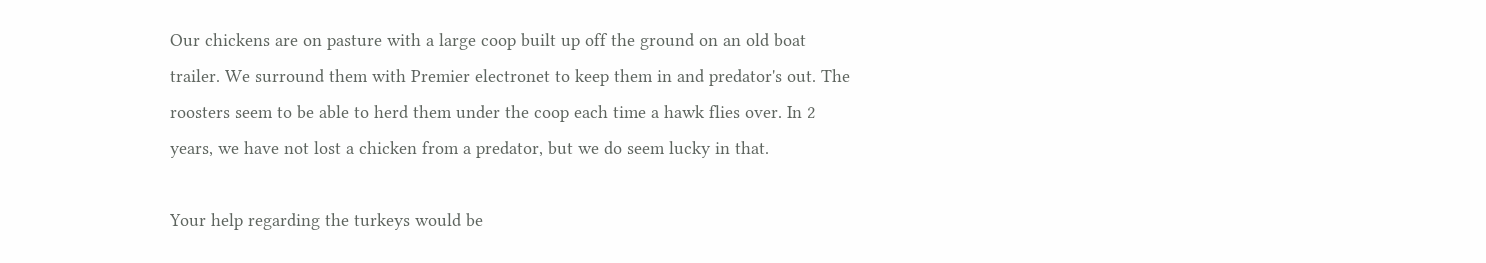Our chickens are on pasture with a large coop built up off the ground on an old boat trailer. We surround them with Premier electronet to keep them in and predator's out. The roosters seem to be able to herd them under the coop each time a hawk flies over. In 2 years, we have not lost a chicken from a predator, but we do seem lucky in that.

Your help regarding the turkeys would be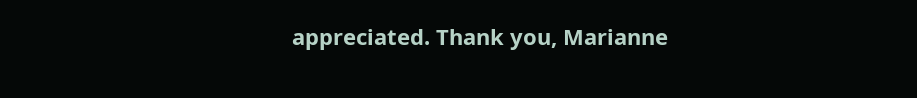appreciated. Thank you, Marianne